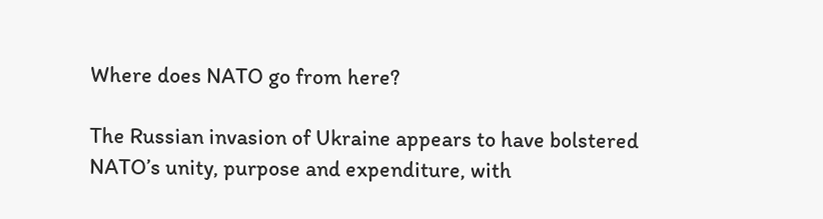Where does NATO go from here?

The Russian invasion of Ukraine appears to have bolstered NATO’s unity, purpose and expenditure, with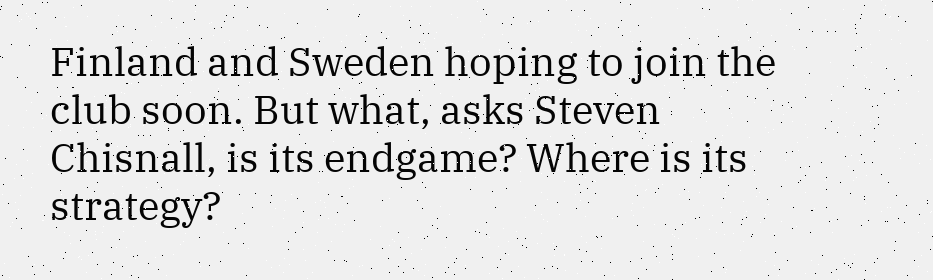Finland and Sweden hoping to join the club soon. But what, asks Steven Chisnall, is its endgame? Where is its strategy?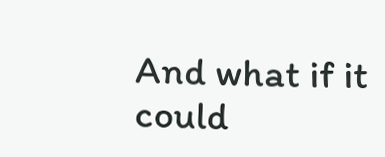And what if it could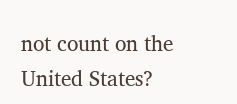not count on the United States?